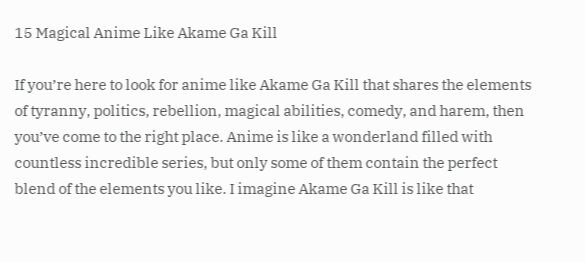15 Magical Anime Like Akame Ga Kill

If you’re here to look for anime like Akame Ga Kill that shares the elements of tyranny, politics, rebellion, magical abilities, comedy, and harem, then you’ve come to the right place. Anime is like a wonderland filled with countless incredible series, but only some of them contain the perfect blend of the elements you like. I imagine Akame Ga Kill is like that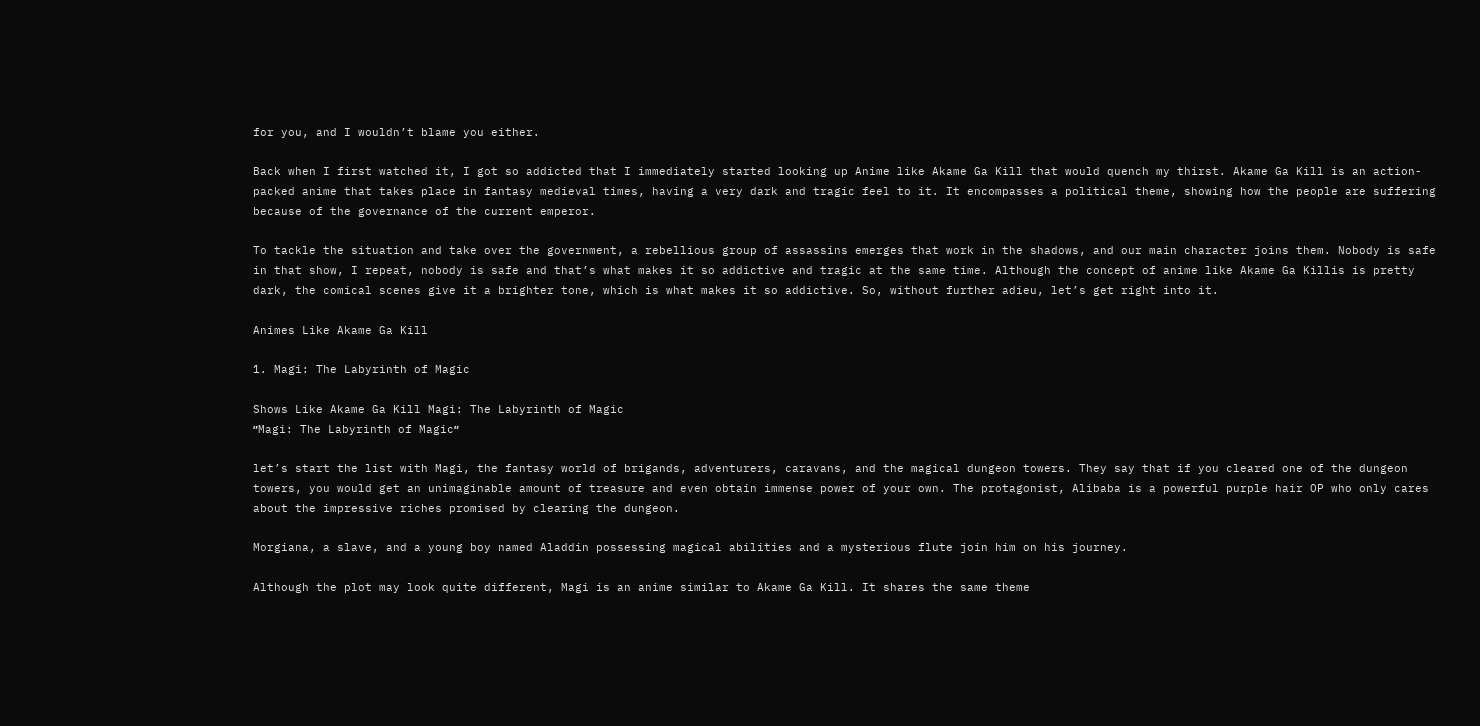for you, and I wouldn’t blame you either.

Back when I first watched it, I got so addicted that I immediately started looking up Anime like Akame Ga Kill that would quench my thirst. Akame Ga Kill is an action-packed anime that takes place in fantasy medieval times, having a very dark and tragic feel to it. It encompasses a political theme, showing how the people are suffering because of the governance of the current emperor.

To tackle the situation and take over the government, a rebellious group of assassins emerges that work in the shadows, and our main character joins them. Nobody is safe in that show, I repeat, nobody is safe and that’s what makes it so addictive and tragic at the same time. Although the concept of anime like Akame Ga Killis is pretty dark, the comical scenes give it a brighter tone, which is what makes it so addictive. So, without further adieu, let’s get right into it.

Animes Like Akame Ga Kill

1. Magi: The Labyrinth of Magic

Shows Like Akame Ga Kill Magi: The Labyrinth of Magic
״Magi: The Labyrinth of Magic״

let’s start the list with Magi, the fantasy world of brigands, adventurers, caravans, and the magical dungeon towers. They say that if you cleared one of the dungeon towers, you would get an unimaginable amount of treasure and even obtain immense power of your own. The protagonist, Alibaba is a powerful purple hair OP who only cares about the impressive riches promised by clearing the dungeon.

Morgiana, a slave, and a young boy named Aladdin possessing magical abilities and a mysterious flute join him on his journey.

Although the plot may look quite different, Magi is an anime similar to Akame Ga Kill. It shares the same theme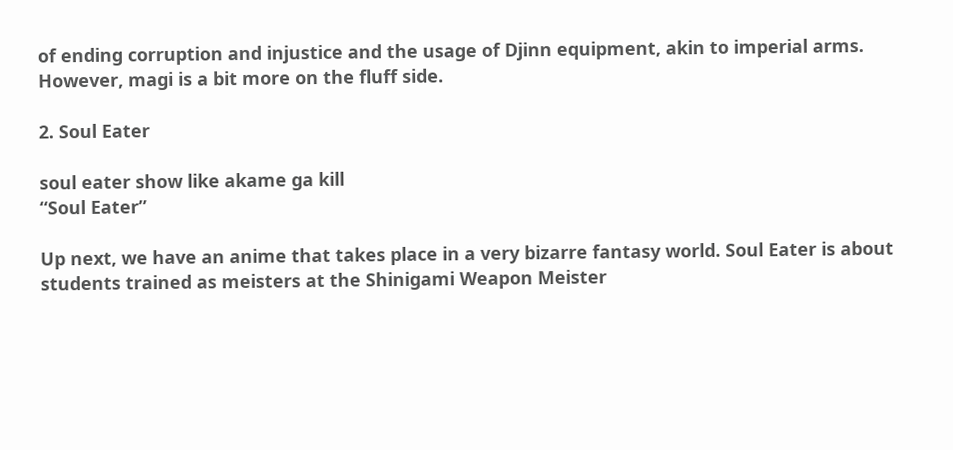of ending corruption and injustice and the usage of Djinn equipment, akin to imperial arms. However, magi is a bit more on the fluff side.

2. Soul Eater

soul eater show like akame ga kill
“Soul Eater”

Up next, we have an anime that takes place in a very bizarre fantasy world. Soul Eater is about students trained as meisters at the Shinigami Weapon Meister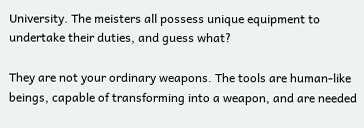University. The meisters all possess unique equipment to undertake their duties, and guess what?

They are not your ordinary weapons. The tools are human-like beings, capable of transforming into a weapon, and are needed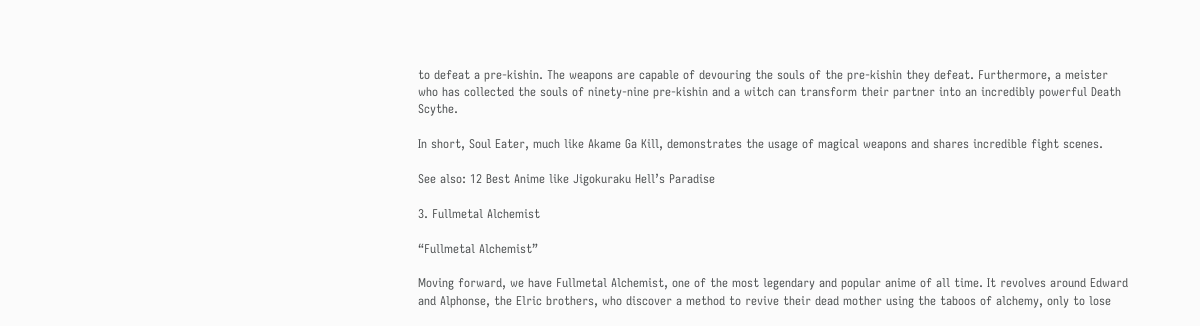to defeat a pre-kishin. The weapons are capable of devouring the souls of the pre-kishin they defeat. Furthermore, a meister who has collected the souls of ninety-nine pre-kishin and a witch can transform their partner into an incredibly powerful Death Scythe.

In short, Soul Eater, much like Akame Ga Kill, demonstrates the usage of magical weapons and shares incredible fight scenes.

See also: 12 Best Anime like Jigokuraku Hell’s Paradise

3. Fullmetal Alchemist

“Fullmetal Alchemist”

Moving forward, we have Fullmetal Alchemist, one of the most legendary and popular anime of all time. It revolves around Edward and Alphonse, the Elric brothers, who discover a method to revive their dead mother using the taboos of alchemy, only to lose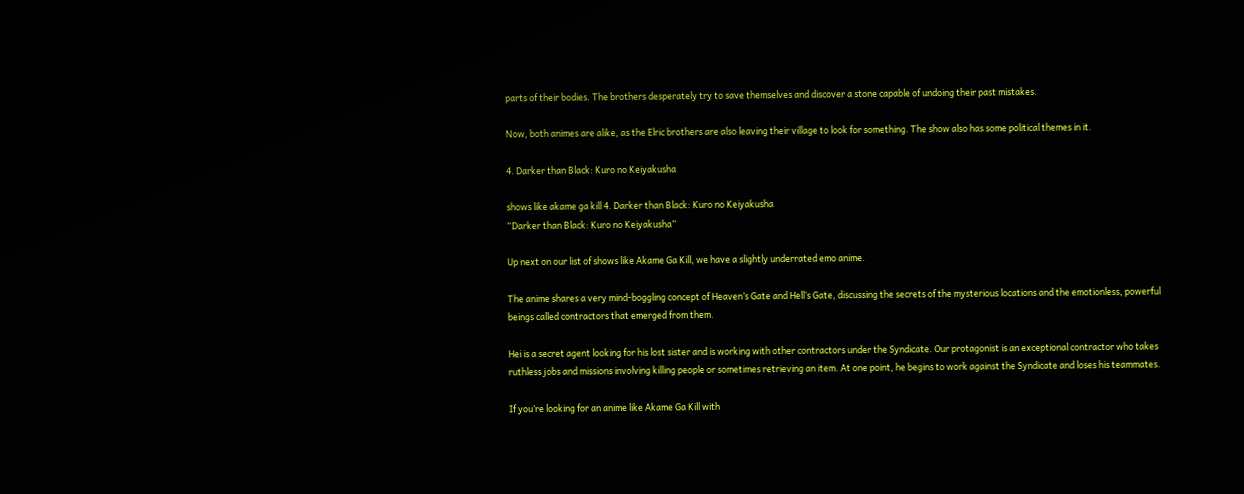parts of their bodies. The brothers desperately try to save themselves and discover a stone capable of undoing their past mistakes.

Now, both animes are alike, as the Elric brothers are also leaving their village to look for something. The show also has some political themes in it.

4. Darker than Black: Kuro no Keiyakusha

shows like akame ga kill 4. Darker than Black: Kuro no Keiyakusha
“Darker than Black: Kuro no Keiyakusha”

Up next on our list of shows like Akame Ga Kill, we have a slightly underrated emo anime.

The anime shares a very mind-boggling concept of Heaven’s Gate and Hell’s Gate, discussing the secrets of the mysterious locations and the emotionless, powerful beings called contractors that emerged from them.

Hei is a secret agent looking for his lost sister and is working with other contractors under the Syndicate. Our protagonist is an exceptional contractor who takes ruthless jobs and missions involving killing people or sometimes retrieving an item. At one point, he begins to work against the Syndicate and loses his teammates.

If you’re looking for an anime like Akame Ga Kill with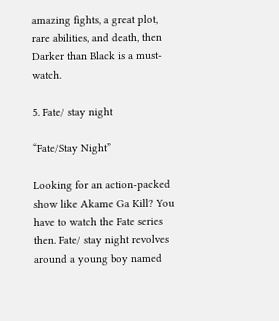amazing fights, a great plot, rare abilities, and death, then Darker than Black is a must-watch.

5. Fate/ stay night

“Fate/Stay Night”

Looking for an action-packed show like Akame Ga Kill? You have to watch the Fate series then. Fate/ stay night revolves around a young boy named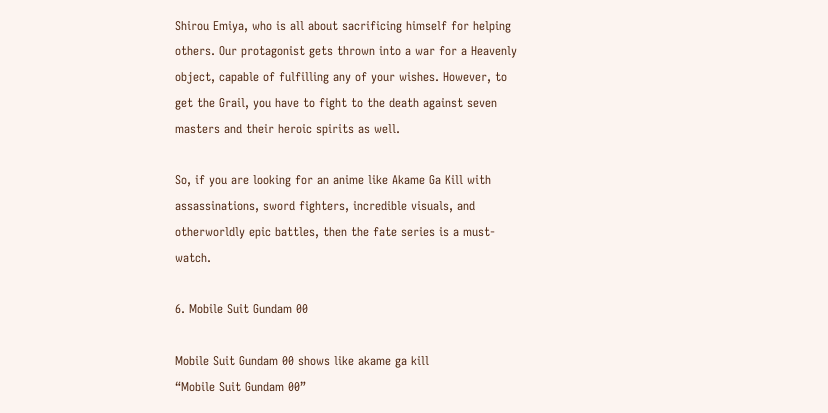Shirou Emiya, who is all about sacrificing himself for helping others. Our protagonist gets thrown into a war for a Heavenly object, capable of fulfilling any of your wishes. However, to get the Grail, you have to fight to the death against seven masters and their heroic spirits as well.

So, if you are looking for an anime like Akame Ga Kill with assassinations, sword fighters, incredible visuals, and otherworldly epic battles, then the fate series is a must-watch.

6. Mobile Suit Gundam 00

Mobile Suit Gundam 00 shows like akame ga kill
“Mobile Suit Gundam 00”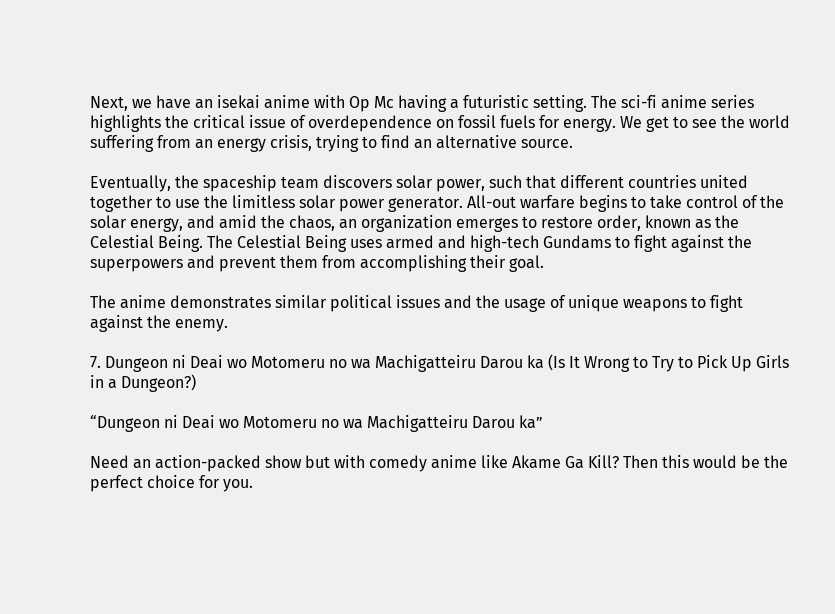Next, we have an isekai anime with Op Mc having a futuristic setting. The sci-fi anime series highlights the critical issue of overdependence on fossil fuels for energy. We get to see the world suffering from an energy crisis, trying to find an alternative source.

Eventually, the spaceship team discovers solar power, such that different countries united together to use the limitless solar power generator. All-out warfare begins to take control of the solar energy, and amid the chaos, an organization emerges to restore order, known as the Celestial Being. The Celestial Being uses armed and high-tech Gundams to fight against the superpowers and prevent them from accomplishing their goal.

The anime demonstrates similar political issues and the usage of unique weapons to fight against the enemy.

7. Dungeon ni Deai wo Motomeru no wa Machigatteiru Darou ka (Is It Wrong to Try to Pick Up Girls in a Dungeon?)

“Dungeon ni Deai wo Motomeru no wa Machigatteiru Darou ka”

Need an action-packed show but with comedy anime like Akame Ga Kill? Then this would be the perfect choice for you.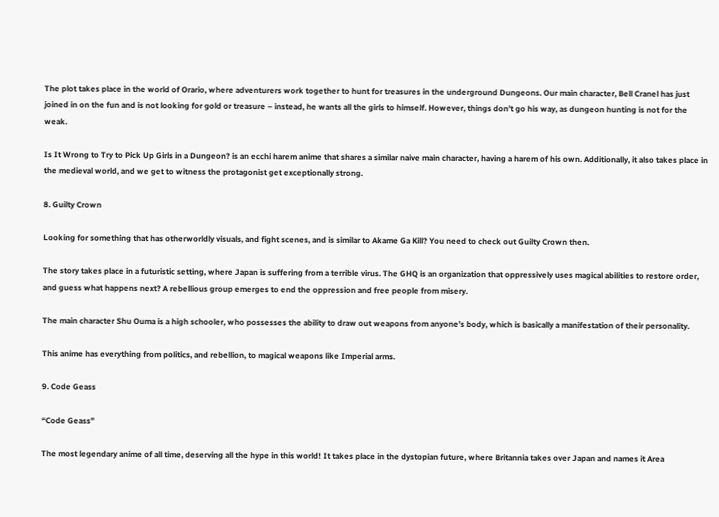The plot takes place in the world of Orario, where adventurers work together to hunt for treasures in the underground Dungeons. Our main character, Bell Cranel has just joined in on the fun and is not looking for gold or treasure – instead, he wants all the girls to himself. However, things don’t go his way, as dungeon hunting is not for the weak.

Is It Wrong to Try to Pick Up Girls in a Dungeon? is an ecchi harem anime that shares a similar naive main character, having a harem of his own. Additionally, it also takes place in the medieval world, and we get to witness the protagonist get exceptionally strong.

8. Guilty Crown

Looking for something that has otherworldly visuals, and fight scenes, and is similar to Akame Ga Kill? You need to check out Guilty Crown then.

The story takes place in a futuristic setting, where Japan is suffering from a terrible virus. The GHQ is an organization that oppressively uses magical abilities to restore order, and guess what happens next? A rebellious group emerges to end the oppression and free people from misery.

The main character Shu Ouma is a high schooler, who possesses the ability to draw out weapons from anyone’s body, which is basically a manifestation of their personality.

This anime has everything from politics, and rebellion, to magical weapons like Imperial arms.

9. Code Geass

“Code Geass”

The most legendary anime of all time, deserving all the hype in this world! It takes place in the dystopian future, where Britannia takes over Japan and names it Area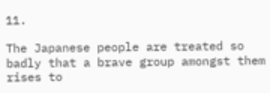11.

The Japanese people are treated so badly that a brave group amongst them rises to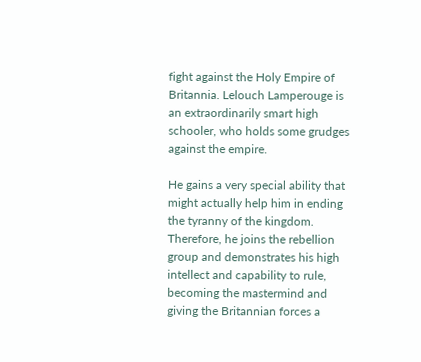fight against the Holy Empire of Britannia. Lelouch Lamperouge is an extraordinarily smart high schooler, who holds some grudges against the empire.

He gains a very special ability that might actually help him in ending the tyranny of the kingdom. Therefore, he joins the rebellion group and demonstrates his high intellect and capability to rule, becoming the mastermind and giving the Britannian forces a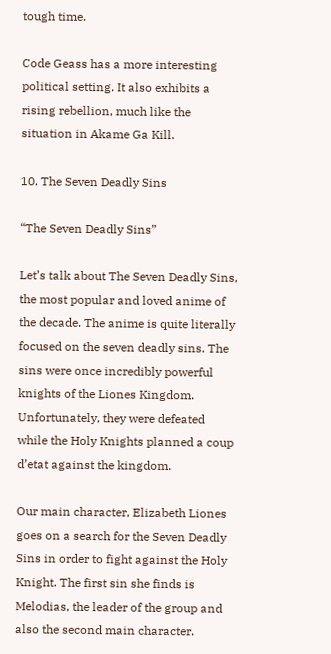tough time.

Code Geass has a more interesting political setting. It also exhibits a rising rebellion, much like the situation in Akame Ga Kill.

10. The Seven Deadly Sins

“The Seven Deadly Sins”

Let’s talk about The Seven Deadly Sins, the most popular and loved anime of the decade. The anime is quite literally focused on the seven deadly sins. The sins were once incredibly powerful knights of the Liones Kingdom. Unfortunately, they were defeated while the Holy Knights planned a coup d’etat against the kingdom.

Our main character, Elizabeth Liones goes on a search for the Seven Deadly Sins in order to fight against the Holy Knight. The first sin she finds is Melodias, the leader of the group and also the second main character.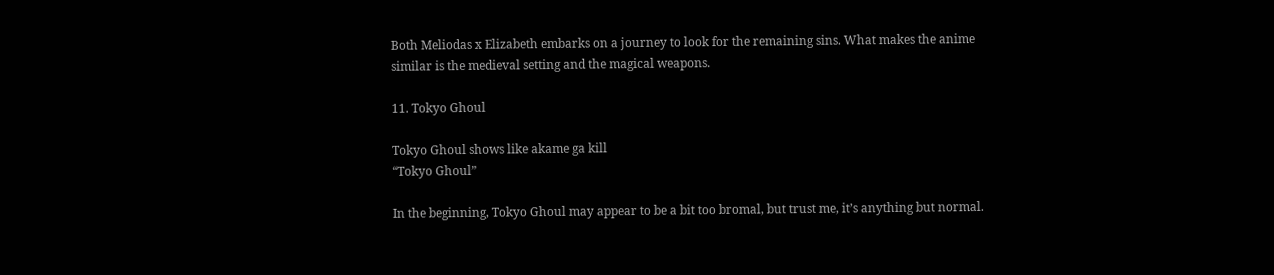Both Meliodas x Elizabeth embarks on a journey to look for the remaining sins. What makes the anime similar is the medieval setting and the magical weapons.

11. Tokyo Ghoul

Tokyo Ghoul shows like akame ga kill
“Tokyo Ghoul”

In the beginning, Tokyo Ghoul may appear to be a bit too bromal, but trust me, it’s anything but normal.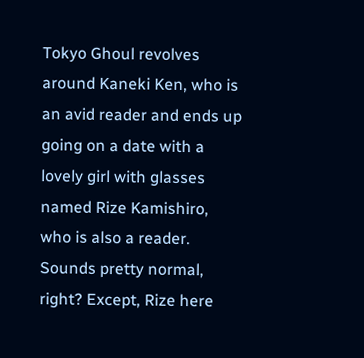Tokyo Ghoul revolves around Kaneki Ken, who is an avid reader and ends up going on a date with a lovely girl with glasses named Rize Kamishiro, who is also a reader. Sounds pretty normal, right? Except, Rize here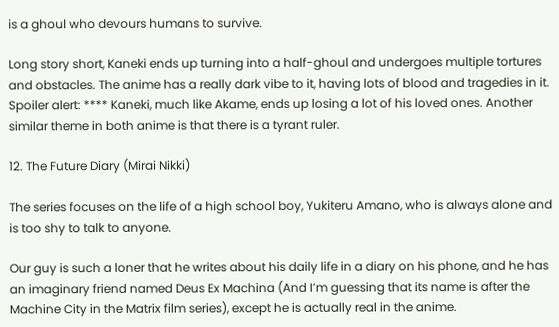is a ghoul who devours humans to survive.

Long story short, Kaneki ends up turning into a half-ghoul and undergoes multiple tortures and obstacles. The anime has a really dark vibe to it, having lots of blood and tragedies in it. Spoiler alert: **** Kaneki, much like Akame, ends up losing a lot of his loved ones. Another similar theme in both anime is that there is a tyrant ruler.

12. The Future Diary (Mirai Nikki)

The series focuses on the life of a high school boy, Yukiteru Amano, who is always alone and is too shy to talk to anyone.

Our guy is such a loner that he writes about his daily life in a diary on his phone, and he has an imaginary friend named Deus Ex Machina (And I’m guessing that its name is after the Machine City in the Matrix film series), except he is actually real in the anime.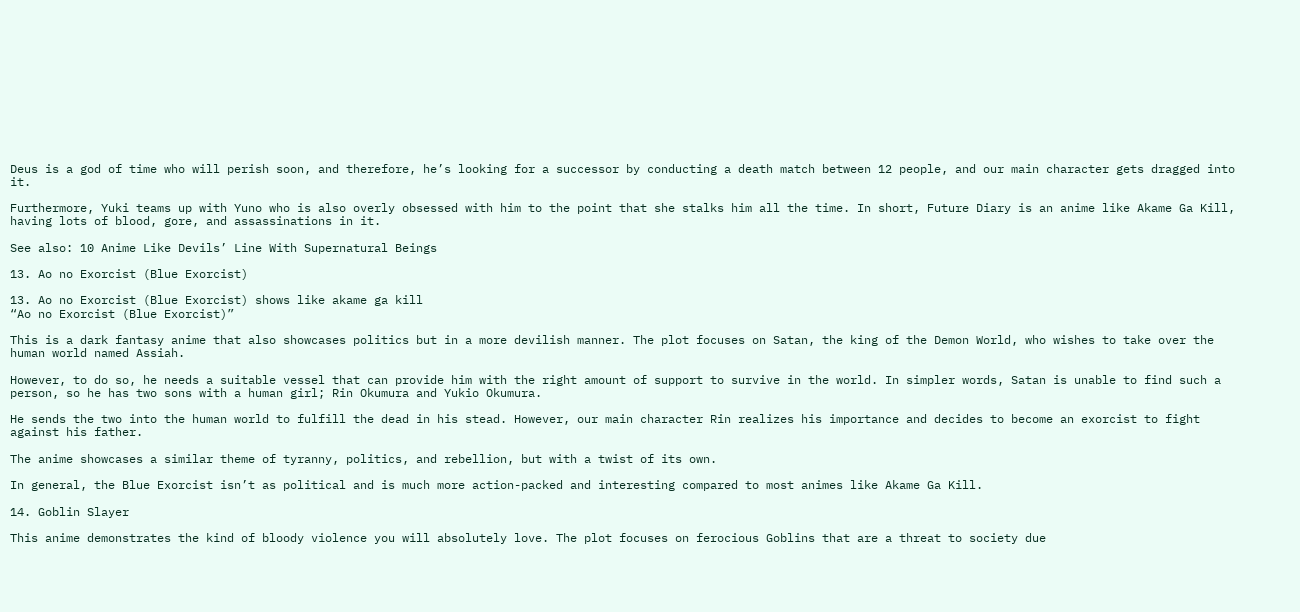Deus is a god of time who will perish soon, and therefore, he’s looking for a successor by conducting a death match between 12 people, and our main character gets dragged into it.

Furthermore, Yuki teams up with Yuno who is also overly obsessed with him to the point that she stalks him all the time. In short, Future Diary is an anime like Akame Ga Kill, having lots of blood, gore, and assassinations in it.

See also: 10 Anime Like Devils’ Line With Supernatural Beings

13. Ao no Exorcist (Blue Exorcist)

13. Ao no Exorcist (Blue Exorcist) shows like akame ga kill
“Ao no Exorcist (Blue Exorcist)”

This is a dark fantasy anime that also showcases politics but in a more devilish manner. The plot focuses on Satan, the king of the Demon World, who wishes to take over the human world named Assiah.

However, to do so, he needs a suitable vessel that can provide him with the right amount of support to survive in the world. In simpler words, Satan is unable to find such a person, so he has two sons with a human girl; Rin Okumura and Yukio Okumura.

He sends the two into the human world to fulfill the dead in his stead. However, our main character Rin realizes his importance and decides to become an exorcist to fight against his father.

The anime showcases a similar theme of tyranny, politics, and rebellion, but with a twist of its own.

In general, the Blue Exorcist isn’t as political and is much more action-packed and interesting compared to most animes like Akame Ga Kill.

14. Goblin Slayer

This anime demonstrates the kind of bloody violence you will absolutely love. The plot focuses on ferocious Goblins that are a threat to society due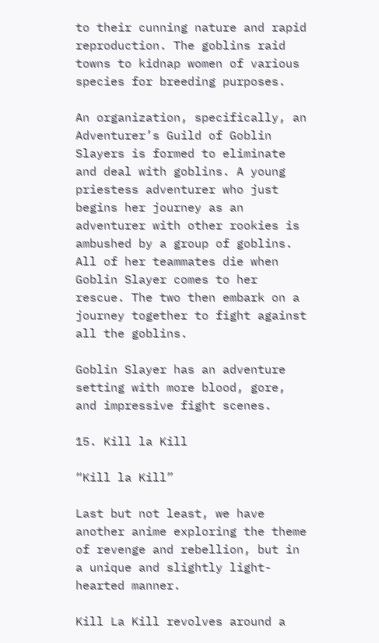to their cunning nature and rapid reproduction. The goblins raid towns to kidnap women of various species for breeding purposes.

An organization, specifically, an Adventurer’s Guild of Goblin Slayers is formed to eliminate and deal with goblins. A young priestess adventurer who just begins her journey as an adventurer with other rookies is ambushed by a group of goblins. All of her teammates die when Goblin Slayer comes to her rescue. The two then embark on a journey together to fight against all the goblins.

Goblin Slayer has an adventure setting with more blood, gore, and impressive fight scenes.

15. Kill la Kill

“Kill la Kill”

Last but not least, we have another anime exploring the theme of revenge and rebellion, but in a unique and slightly light-hearted manner.

Kill La Kill revolves around a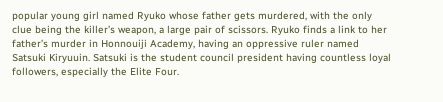popular young girl named Ryuko whose father gets murdered, with the only clue being the killer’s weapon, a large pair of scissors. Ryuko finds a link to her father’s murder in Honnouiji Academy, having an oppressive ruler named Satsuki Kiryuuin. Satsuki is the student council president having countless loyal followers, especially the Elite Four.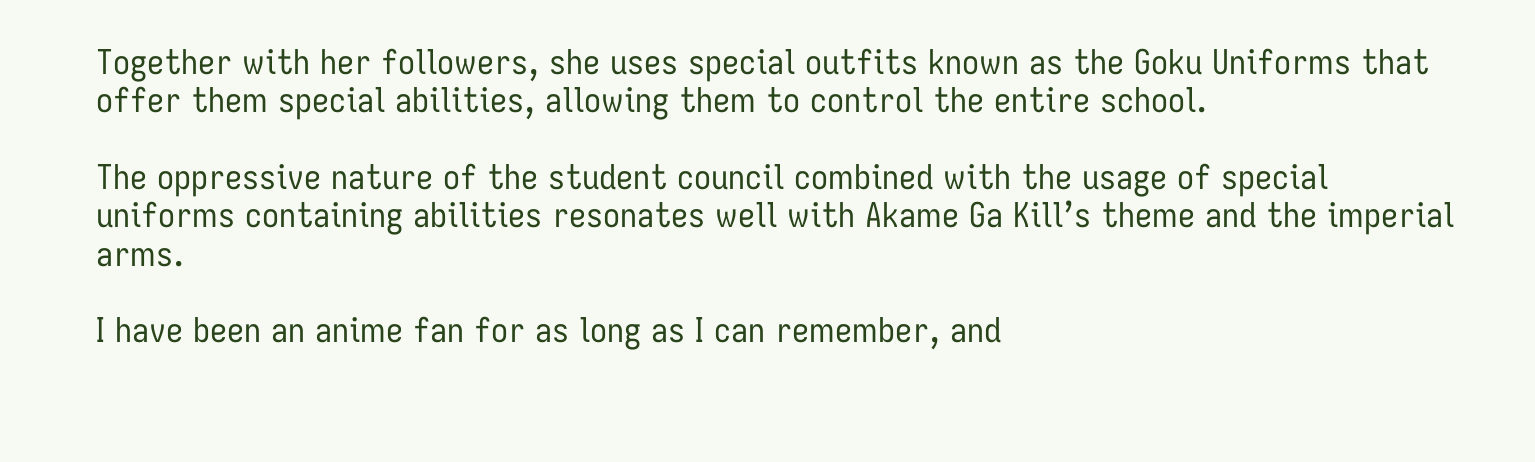Together with her followers, she uses special outfits known as the Goku Uniforms that offer them special abilities, allowing them to control the entire school.

The oppressive nature of the student council combined with the usage of special uniforms containing abilities resonates well with Akame Ga Kill’s theme and the imperial arms.

I have been an anime fan for as long as I can remember, and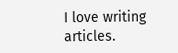I love writing articles.